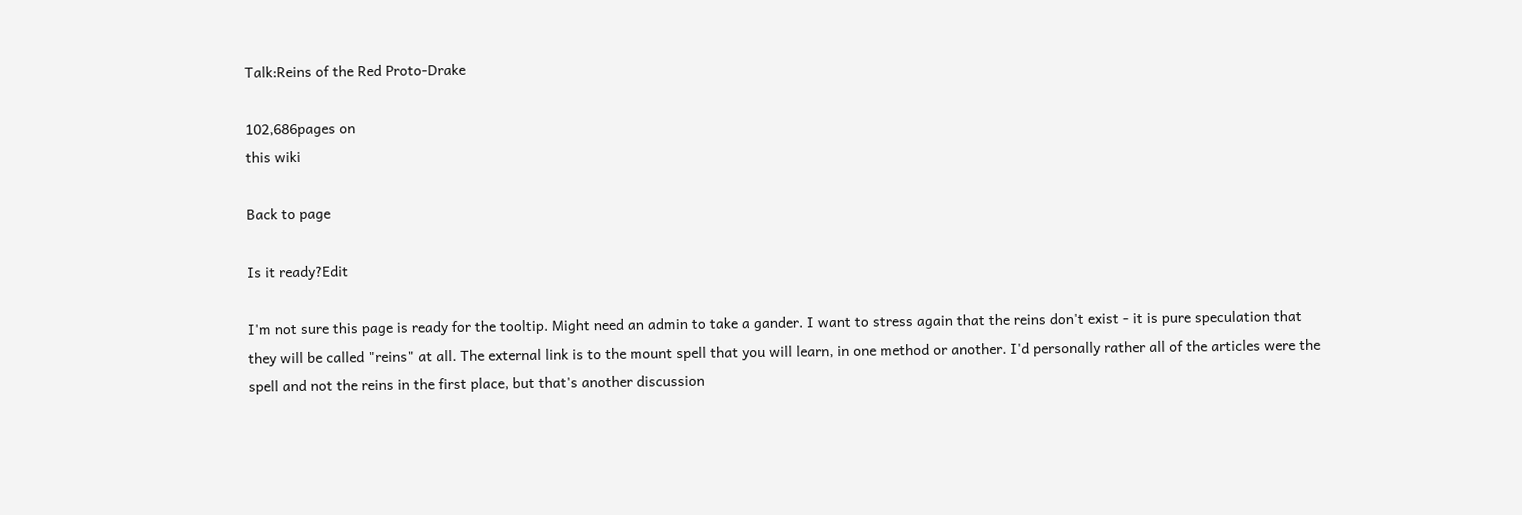Talk:Reins of the Red Proto-Drake

102,686pages on
this wiki

Back to page

Is it ready?Edit

I'm not sure this page is ready for the tooltip. Might need an admin to take a gander. I want to stress again that the reins don't exist - it is pure speculation that they will be called "reins" at all. The external link is to the mount spell that you will learn, in one method or another. I'd personally rather all of the articles were the spell and not the reins in the first place, but that's another discussion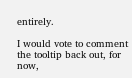entirely.

I would vote to comment the tooltip back out, for now,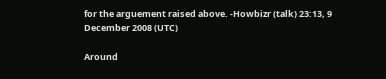for the arguement raised above. -Howbizr (talk) 23:13, 9 December 2008 (UTC)

Around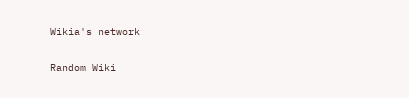Wikia's network

Random Wiki